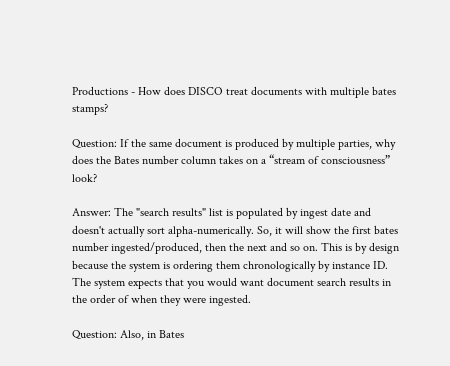Productions - How does DISCO treat documents with multiple bates stamps?

Question: If the same document is produced by multiple parties, why does the Bates number column takes on a “stream of consciousness” look?

Answer: The "search results" list is populated by ingest date and doesn't actually sort alpha-numerically. So, it will show the first bates number ingested/produced, then the next and so on. This is by design because the system is ordering them chronologically by instance ID. The system expects that you would want document search results in the order of when they were ingested.

Question: Also, in Bates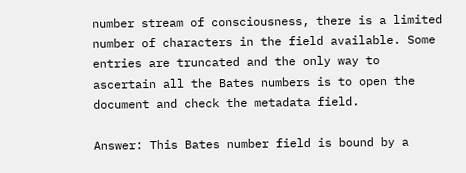number stream of consciousness, there is a limited number of characters in the field available. Some entries are truncated and the only way to ascertain all the Bates numbers is to open the document and check the metadata field.

Answer: This Bates number field is bound by a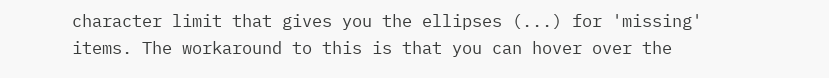character limit that gives you the ellipses (...) for 'missing' items. The workaround to this is that you can hover over the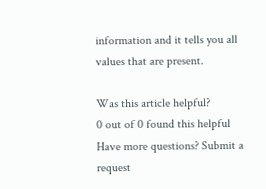information and it tells you all values that are present.

Was this article helpful?
0 out of 0 found this helpful
Have more questions? Submit a request